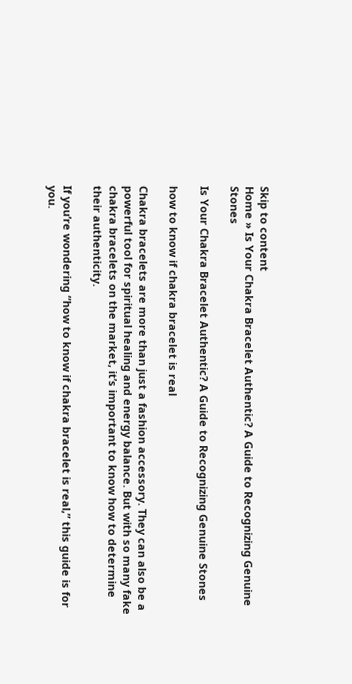Skip to content
Home » Is Your Chakra Bracelet Authentic? A Guide to Recognizing Genuine Stones

Is Your Chakra Bracelet Authentic? A Guide to Recognizing Genuine Stones

how to know if chakra bracelet is real

Chakra bracelets are more than just a fashion accessory. They can also be a powerful tool for spiritual healing and energy balance. But with so many fake chakra bracelets on the market, it’s important to know how to determine their authenticity.

If you’re wondering “how to know if chakra bracelet is real,” this guide is for you.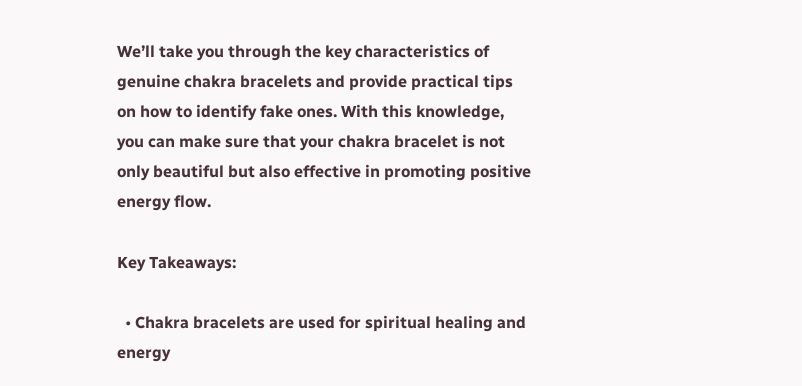We’ll take you through the key characteristics of genuine chakra bracelets and provide practical tips on how to identify fake ones. With this knowledge, you can make sure that your chakra bracelet is not only beautiful but also effective in promoting positive energy flow.

Key Takeaways:

  • Chakra bracelets are used for spiritual healing and energy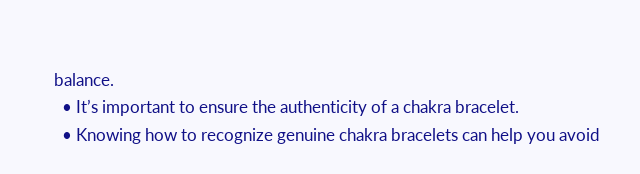balance.
  • It’s important to ensure the authenticity of a chakra bracelet.
  • Knowing how to recognize genuine chakra bracelets can help you avoid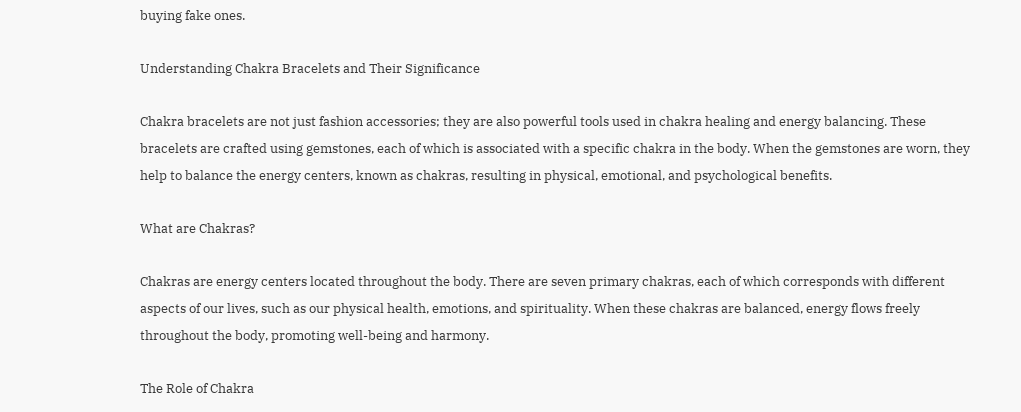buying fake ones.

Understanding Chakra Bracelets and Their Significance

Chakra bracelets are not just fashion accessories; they are also powerful tools used in chakra healing and energy balancing. These bracelets are crafted using gemstones, each of which is associated with a specific chakra in the body. When the gemstones are worn, they help to balance the energy centers, known as chakras, resulting in physical, emotional, and psychological benefits.

What are Chakras?

Chakras are energy centers located throughout the body. There are seven primary chakras, each of which corresponds with different aspects of our lives, such as our physical health, emotions, and spirituality. When these chakras are balanced, energy flows freely throughout the body, promoting well-being and harmony.

The Role of Chakra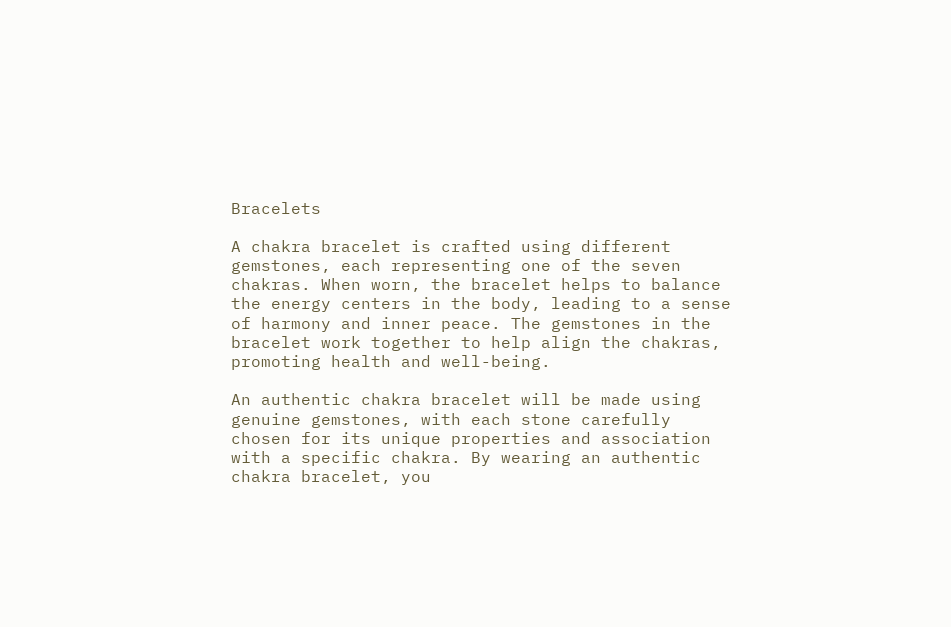Bracelets

A chakra bracelet is crafted using different gemstones, each representing one of the seven chakras. When worn, the bracelet helps to balance the energy centers in the body, leading to a sense of harmony and inner peace. The gemstones in the bracelet work together to help align the chakras, promoting health and well-being.

An authentic chakra bracelet will be made using genuine gemstones, with each stone carefully chosen for its unique properties and association with a specific chakra. By wearing an authentic chakra bracelet, you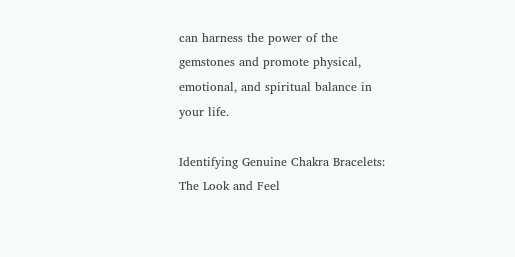can harness the power of the gemstones and promote physical, emotional, and spiritual balance in your life.

Identifying Genuine Chakra Bracelets: The Look and Feel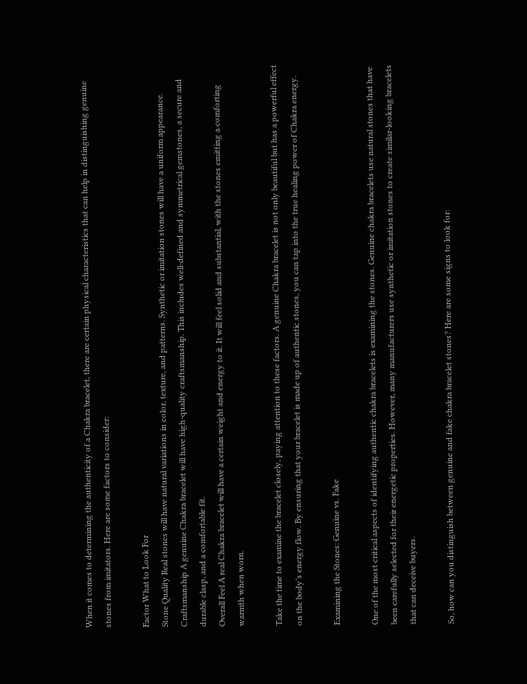When it comes to determining the authenticity of a Chakra bracelet, there are certain physical characteristics that can help in distinguishing genuine stones from imitators. Here are some factors to consider:

Factor What to Look For
Stone Quality Real stones will have natural variations in color, texture, and patterns. Synthetic or imitation stones will have a uniform appearance.
Craftsmanship A genuine Chakra bracelet will have high-quality craftsmanship. This includes well-defined and symmetrical gemstones, a secure and durable clasp, and a comfortable fit.
Overall Feel A real Chakra bracelet will have a certain weight and energy to it. It will feel solid and substantial, with the stones emitting a comforting warmth when worn.

Take the time to examine the bracelet closely, paying attention to these factors. A genuine Chakra bracelet is not only beautiful but has a powerful effect on the body’s energy flow. By ensuring that your bracelet is made up of authentic stones, you can tap into the true healing power of Chakra energy.

Examining the Stones: Genuine vs. Fake

One of the most critical aspects of identifying authentic chakra bracelets is examining the stones. Genuine chakra bracelets use natural stones that have been carefully selected for their energetic properties. However, many manufacturers use synthetic or imitation stones to create similar-looking bracelets that can deceive buyers.

So, how can you distinguish between genuine and fake chakra bracelet stones? Here are some signs to look for: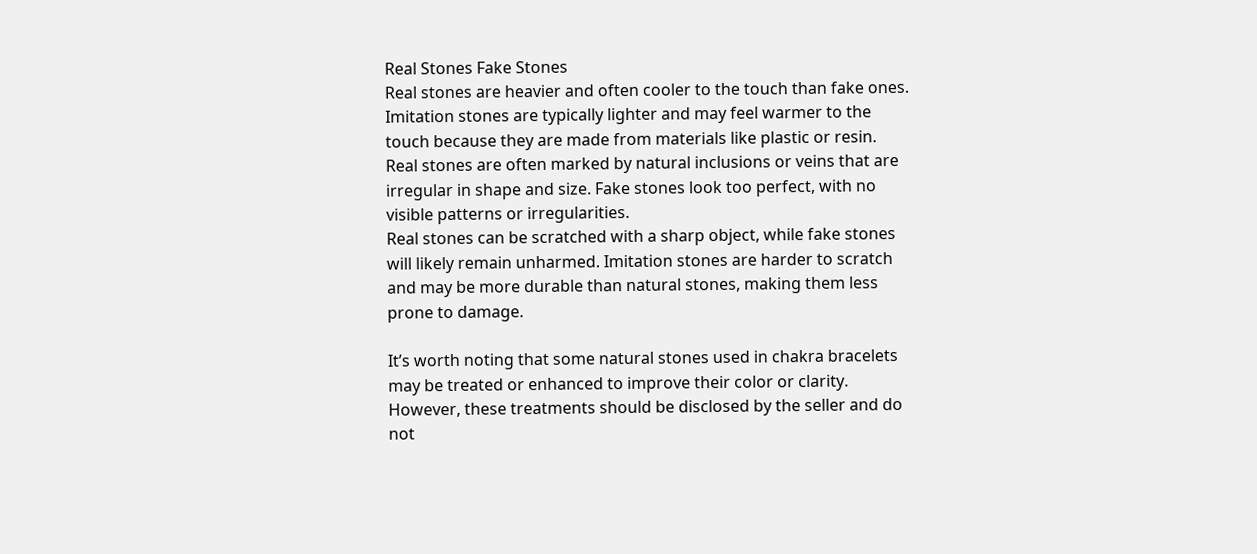Real Stones Fake Stones
Real stones are heavier and often cooler to the touch than fake ones. Imitation stones are typically lighter and may feel warmer to the touch because they are made from materials like plastic or resin.
Real stones are often marked by natural inclusions or veins that are irregular in shape and size. Fake stones look too perfect, with no visible patterns or irregularities.
Real stones can be scratched with a sharp object, while fake stones will likely remain unharmed. Imitation stones are harder to scratch and may be more durable than natural stones, making them less prone to damage.

It’s worth noting that some natural stones used in chakra bracelets may be treated or enhanced to improve their color or clarity. However, these treatments should be disclosed by the seller and do not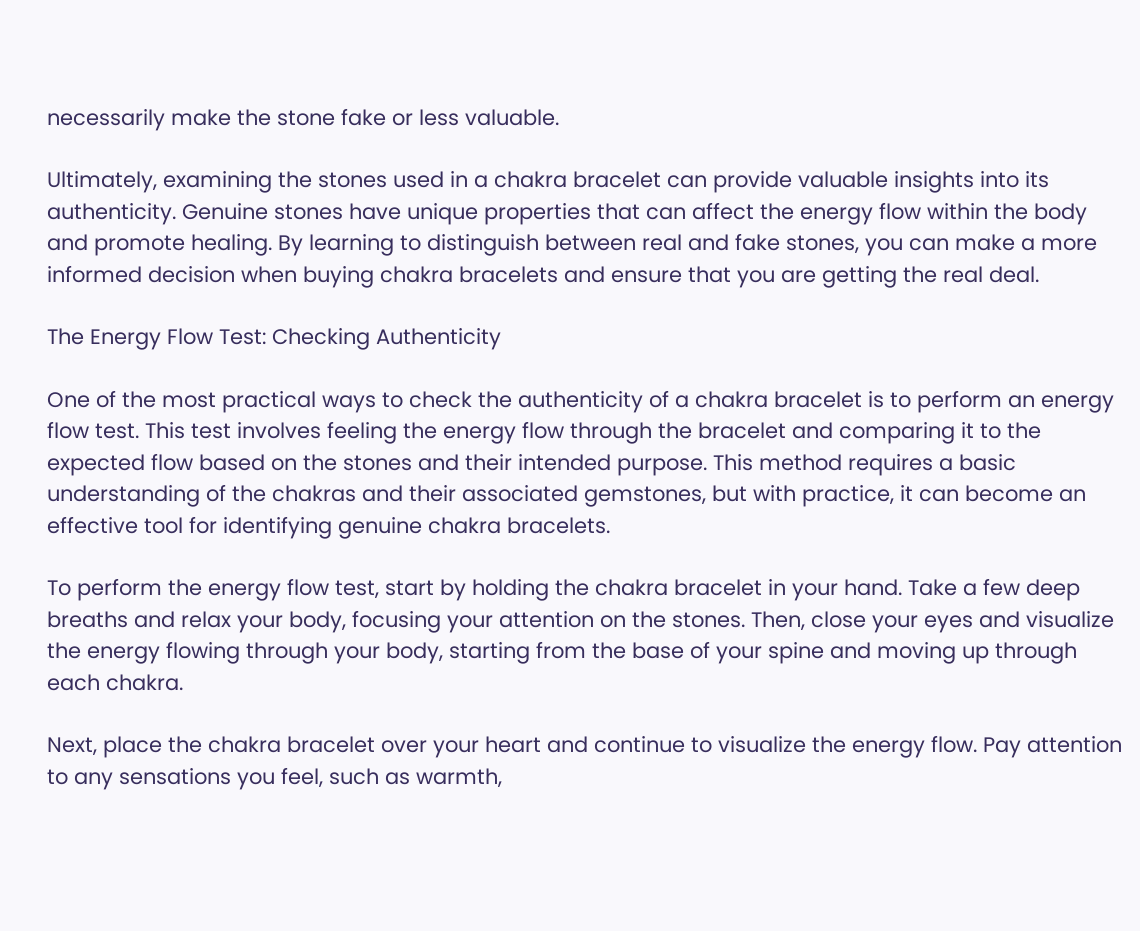necessarily make the stone fake or less valuable.

Ultimately, examining the stones used in a chakra bracelet can provide valuable insights into its authenticity. Genuine stones have unique properties that can affect the energy flow within the body and promote healing. By learning to distinguish between real and fake stones, you can make a more informed decision when buying chakra bracelets and ensure that you are getting the real deal.

The Energy Flow Test: Checking Authenticity

One of the most practical ways to check the authenticity of a chakra bracelet is to perform an energy flow test. This test involves feeling the energy flow through the bracelet and comparing it to the expected flow based on the stones and their intended purpose. This method requires a basic understanding of the chakras and their associated gemstones, but with practice, it can become an effective tool for identifying genuine chakra bracelets.

To perform the energy flow test, start by holding the chakra bracelet in your hand. Take a few deep breaths and relax your body, focusing your attention on the stones. Then, close your eyes and visualize the energy flowing through your body, starting from the base of your spine and moving up through each chakra.

Next, place the chakra bracelet over your heart and continue to visualize the energy flow. Pay attention to any sensations you feel, such as warmth,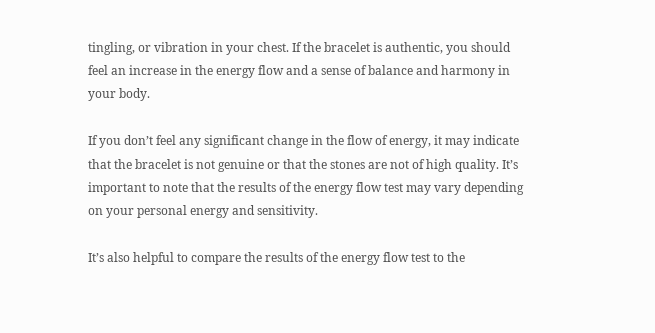tingling, or vibration in your chest. If the bracelet is authentic, you should feel an increase in the energy flow and a sense of balance and harmony in your body.

If you don’t feel any significant change in the flow of energy, it may indicate that the bracelet is not genuine or that the stones are not of high quality. It’s important to note that the results of the energy flow test may vary depending on your personal energy and sensitivity.

It’s also helpful to compare the results of the energy flow test to the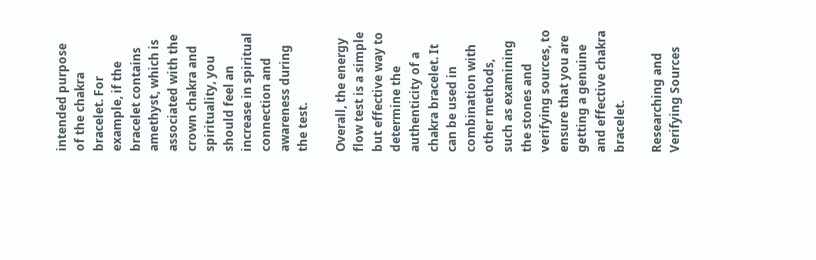intended purpose of the chakra bracelet. For example, if the bracelet contains amethyst, which is associated with the crown chakra and spirituality, you should feel an increase in spiritual connection and awareness during the test.

Overall, the energy flow test is a simple but effective way to determine the authenticity of a chakra bracelet. It can be used in combination with other methods, such as examining the stones and verifying sources, to ensure that you are getting a genuine and effective chakra bracelet.

Researching and Verifying Sources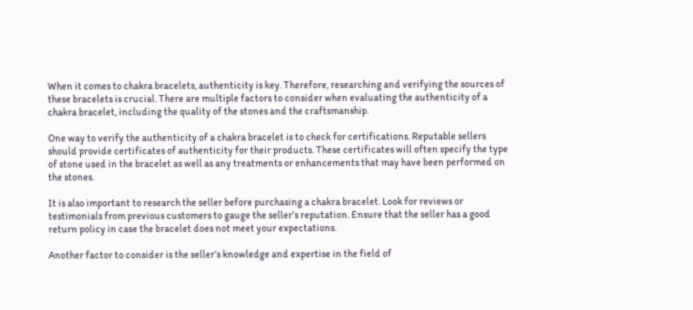When it comes to chakra bracelets, authenticity is key. Therefore, researching and verifying the sources of these bracelets is crucial. There are multiple factors to consider when evaluating the authenticity of a chakra bracelet, including the quality of the stones and the craftsmanship.

One way to verify the authenticity of a chakra bracelet is to check for certifications. Reputable sellers should provide certificates of authenticity for their products. These certificates will often specify the type of stone used in the bracelet as well as any treatments or enhancements that may have been performed on the stones.

It is also important to research the seller before purchasing a chakra bracelet. Look for reviews or testimonials from previous customers to gauge the seller’s reputation. Ensure that the seller has a good return policy in case the bracelet does not meet your expectations.

Another factor to consider is the seller’s knowledge and expertise in the field of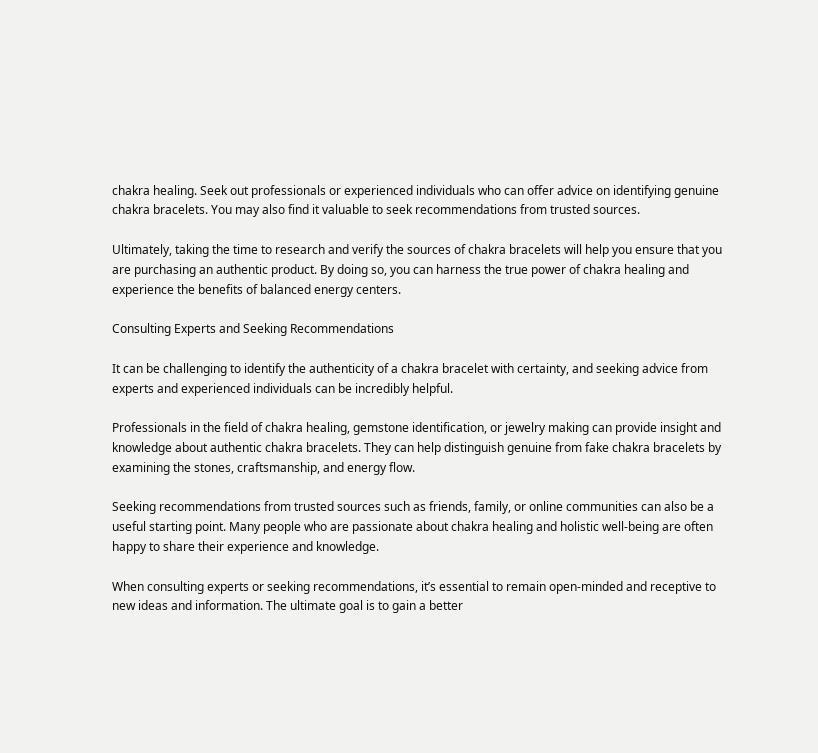chakra healing. Seek out professionals or experienced individuals who can offer advice on identifying genuine chakra bracelets. You may also find it valuable to seek recommendations from trusted sources.

Ultimately, taking the time to research and verify the sources of chakra bracelets will help you ensure that you are purchasing an authentic product. By doing so, you can harness the true power of chakra healing and experience the benefits of balanced energy centers.

Consulting Experts and Seeking Recommendations

It can be challenging to identify the authenticity of a chakra bracelet with certainty, and seeking advice from experts and experienced individuals can be incredibly helpful.

Professionals in the field of chakra healing, gemstone identification, or jewelry making can provide insight and knowledge about authentic chakra bracelets. They can help distinguish genuine from fake chakra bracelets by examining the stones, craftsmanship, and energy flow.

Seeking recommendations from trusted sources such as friends, family, or online communities can also be a useful starting point. Many people who are passionate about chakra healing and holistic well-being are often happy to share their experience and knowledge.

When consulting experts or seeking recommendations, it’s essential to remain open-minded and receptive to new ideas and information. The ultimate goal is to gain a better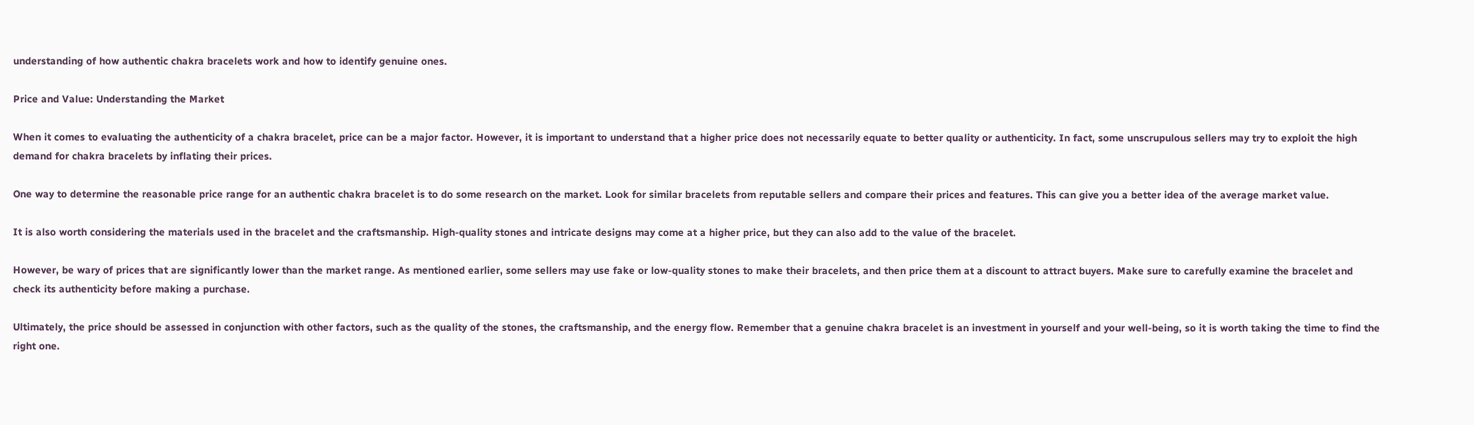understanding of how authentic chakra bracelets work and how to identify genuine ones.

Price and Value: Understanding the Market

When it comes to evaluating the authenticity of a chakra bracelet, price can be a major factor. However, it is important to understand that a higher price does not necessarily equate to better quality or authenticity. In fact, some unscrupulous sellers may try to exploit the high demand for chakra bracelets by inflating their prices.

One way to determine the reasonable price range for an authentic chakra bracelet is to do some research on the market. Look for similar bracelets from reputable sellers and compare their prices and features. This can give you a better idea of the average market value.

It is also worth considering the materials used in the bracelet and the craftsmanship. High-quality stones and intricate designs may come at a higher price, but they can also add to the value of the bracelet.

However, be wary of prices that are significantly lower than the market range. As mentioned earlier, some sellers may use fake or low-quality stones to make their bracelets, and then price them at a discount to attract buyers. Make sure to carefully examine the bracelet and check its authenticity before making a purchase.

Ultimately, the price should be assessed in conjunction with other factors, such as the quality of the stones, the craftsmanship, and the energy flow. Remember that a genuine chakra bracelet is an investment in yourself and your well-being, so it is worth taking the time to find the right one.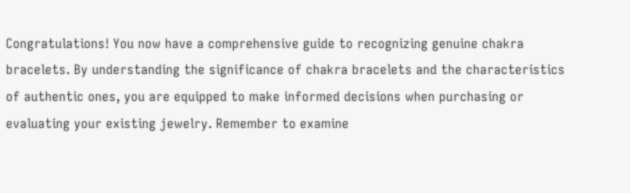Congratulations! You now have a comprehensive guide to recognizing genuine chakra bracelets. By understanding the significance of chakra bracelets and the characteristics of authentic ones, you are equipped to make informed decisions when purchasing or evaluating your existing jewelry. Remember to examine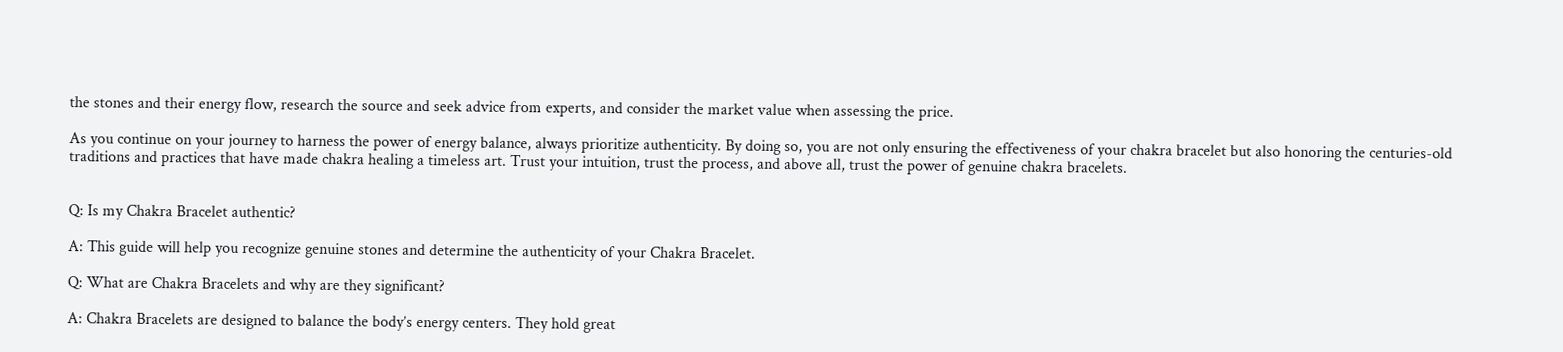the stones and their energy flow, research the source and seek advice from experts, and consider the market value when assessing the price.

As you continue on your journey to harness the power of energy balance, always prioritize authenticity. By doing so, you are not only ensuring the effectiveness of your chakra bracelet but also honoring the centuries-old traditions and practices that have made chakra healing a timeless art. Trust your intuition, trust the process, and above all, trust the power of genuine chakra bracelets.


Q: Is my Chakra Bracelet authentic?

A: This guide will help you recognize genuine stones and determine the authenticity of your Chakra Bracelet.

Q: What are Chakra Bracelets and why are they significant?

A: Chakra Bracelets are designed to balance the body’s energy centers. They hold great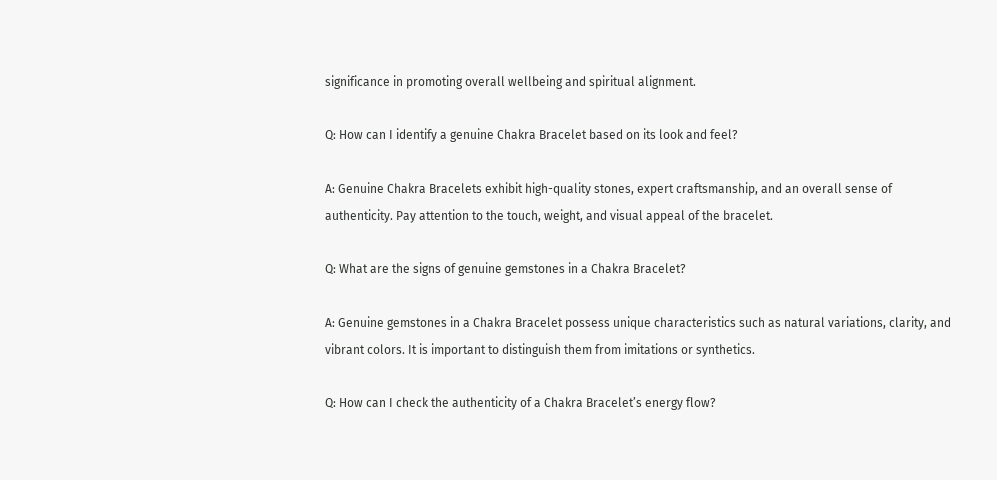significance in promoting overall wellbeing and spiritual alignment.

Q: How can I identify a genuine Chakra Bracelet based on its look and feel?

A: Genuine Chakra Bracelets exhibit high-quality stones, expert craftsmanship, and an overall sense of authenticity. Pay attention to the touch, weight, and visual appeal of the bracelet.

Q: What are the signs of genuine gemstones in a Chakra Bracelet?

A: Genuine gemstones in a Chakra Bracelet possess unique characteristics such as natural variations, clarity, and vibrant colors. It is important to distinguish them from imitations or synthetics.

Q: How can I check the authenticity of a Chakra Bracelet’s energy flow?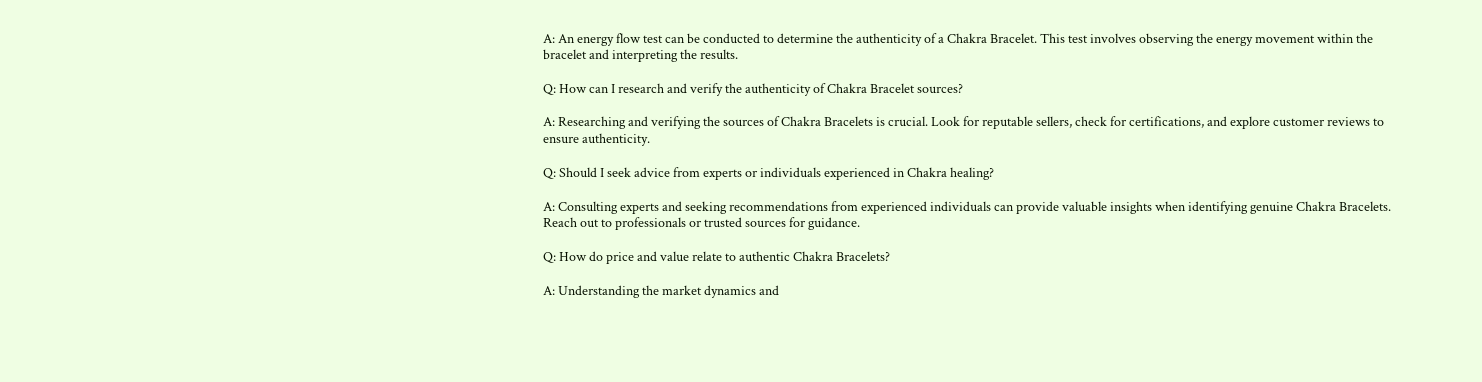A: An energy flow test can be conducted to determine the authenticity of a Chakra Bracelet. This test involves observing the energy movement within the bracelet and interpreting the results.

Q: How can I research and verify the authenticity of Chakra Bracelet sources?

A: Researching and verifying the sources of Chakra Bracelets is crucial. Look for reputable sellers, check for certifications, and explore customer reviews to ensure authenticity.

Q: Should I seek advice from experts or individuals experienced in Chakra healing?

A: Consulting experts and seeking recommendations from experienced individuals can provide valuable insights when identifying genuine Chakra Bracelets. Reach out to professionals or trusted sources for guidance.

Q: How do price and value relate to authentic Chakra Bracelets?

A: Understanding the market dynamics and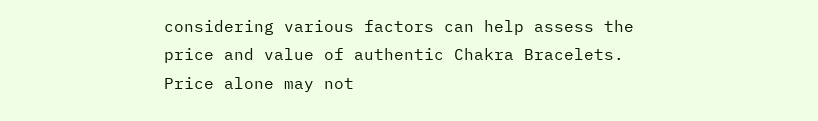considering various factors can help assess the price and value of authentic Chakra Bracelets. Price alone may not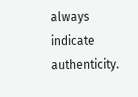always indicate authenticity.